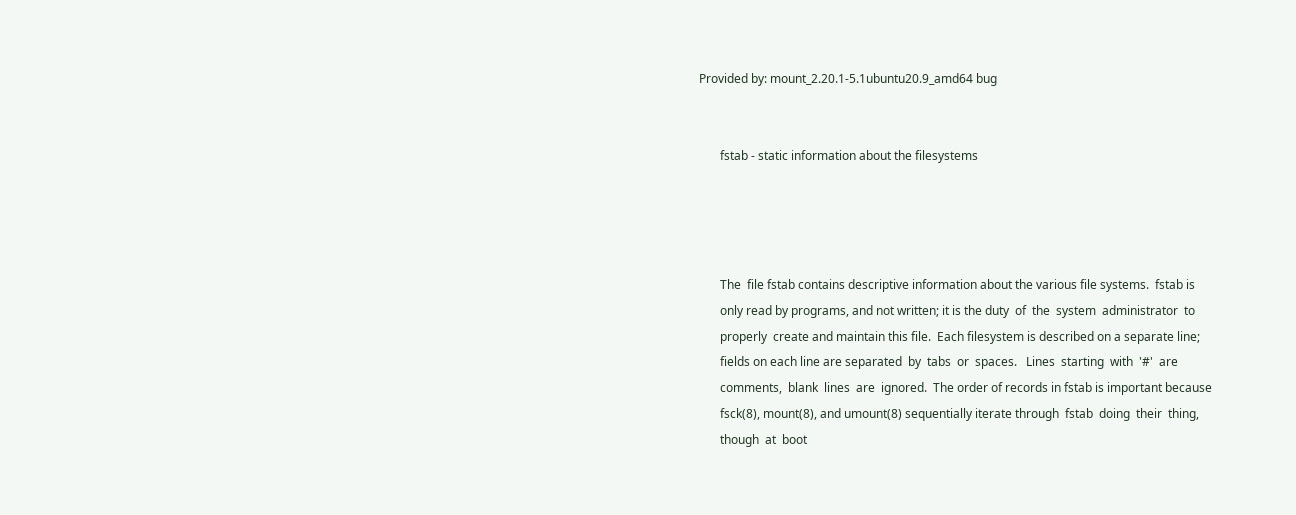Provided by: mount_2.20.1-5.1ubuntu20.9_amd64 bug


       fstab - static information about the filesystems




       The  file fstab contains descriptive information about the various file systems.  fstab is
       only read by programs, and not written; it is the duty  of  the  system  administrator  to
       properly  create and maintain this file.  Each filesystem is described on a separate line;
       fields on each line are separated  by  tabs  or  spaces.   Lines  starting  with  '#'  are
       comments,  blank  lines  are  ignored.  The order of records in fstab is important because
       fsck(8), mount(8), and umount(8) sequentially iterate through  fstab  doing  their  thing,
       though  at  boot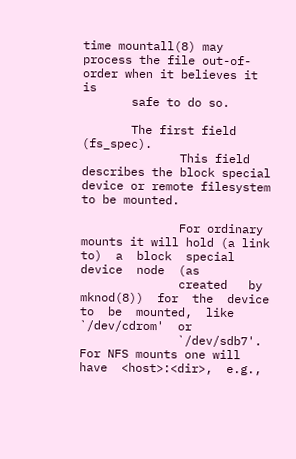time mountall(8) may process the file out-of-order when it believes it is
       safe to do so.

       The first field (fs_spec).
              This field describes the block special device or remote filesystem to be mounted.

              For ordinary mounts it will hold (a link  to)  a  block  special  device  node  (as
              created   by  mknod(8))  for  the  device  to  be  mounted,  like  `/dev/cdrom'  or
              `/dev/sdb7'.  For NFS mounts one will have  <host>:<dir>,  e.g.,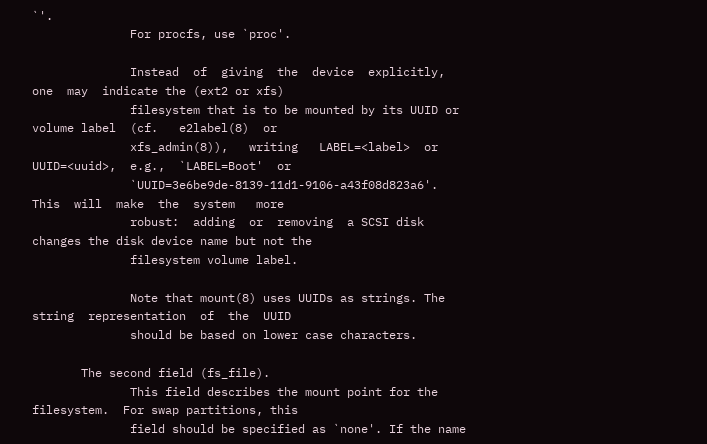`'.
              For procfs, use `proc'.

              Instead  of  giving  the  device  explicitly,  one  may  indicate the (ext2 or xfs)
              filesystem that is to be mounted by its UUID or volume label  (cf.   e2label(8)  or
              xfs_admin(8)),   writing   LABEL=<label>  or  UUID=<uuid>,  e.g.,  `LABEL=Boot'  or
              `UUID=3e6be9de-8139-11d1-9106-a43f08d823a6'.   This  will  make  the  system   more
              robust:  adding  or  removing  a SCSI disk changes the disk device name but not the
              filesystem volume label.

              Note that mount(8) uses UUIDs as strings. The string  representation  of  the  UUID
              should be based on lower case characters.

       The second field (fs_file).
              This field describes the mount point for the filesystem.  For swap partitions, this
              field should be specified as `none'. If the name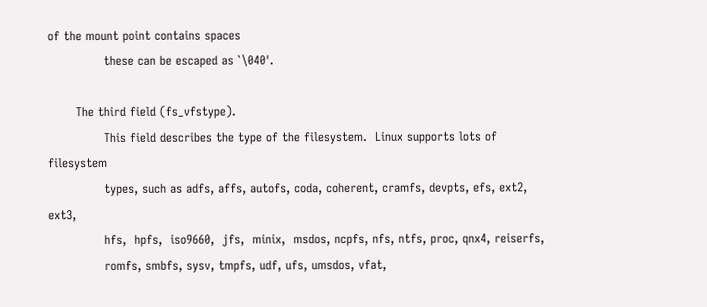of the mount point contains spaces
              these can be escaped as `\040'.

       The third field (fs_vfstype).
              This field describes the type of the filesystem.  Linux supports lots of filesystem
              types, such as adfs, affs, autofs, coda, coherent, cramfs, devpts, efs, ext2, ext3,
              hfs,  hpfs,  iso9660,  jfs,  minix,  msdos, ncpfs, nfs, ntfs, proc, qnx4, reiserfs,
              romfs, smbfs, sysv, tmpfs, udf, ufs, umsdos, vfat,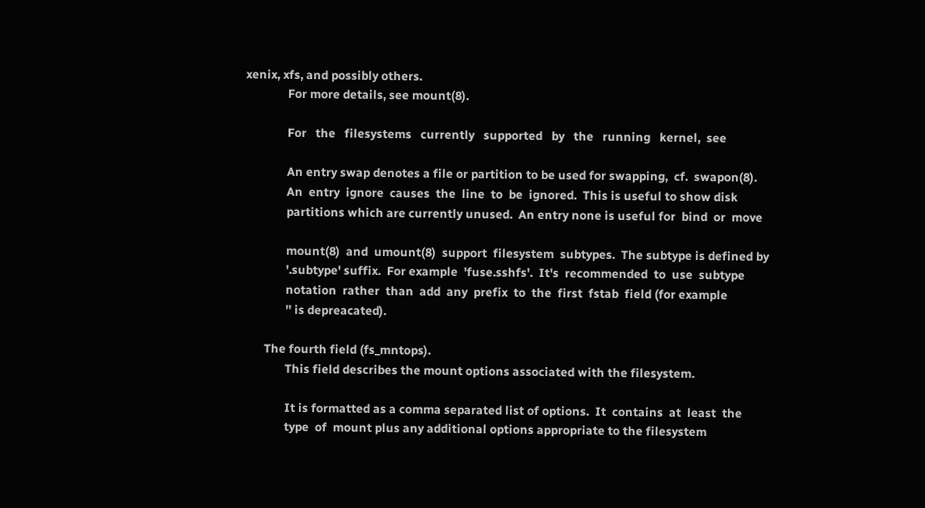xenix, xfs, and possibly others.
              For more details, see mount(8).

              For   the   filesystems   currently   supported   by   the   running   kernel,  see

              An entry swap denotes a file or partition to be used for swapping,  cf.  swapon(8).
              An  entry  ignore  causes  the  line  to  be  ignored.  This is useful to show disk
              partitions which are currently unused.  An entry none is useful for  bind  or  move

              mount(8)  and  umount(8)  support  filesystem  subtypes.  The subtype is defined by
              '.subtype' suffix.  For example  'fuse.sshfs'.  It's  recommended  to  use  subtype
              notation  rather  than  add  any  prefix  to  the  first  fstab  field (for example
              '' is depreacated).

       The fourth field (fs_mntops).
              This field describes the mount options associated with the filesystem.

              It is formatted as a comma separated list of options.  It  contains  at  least  the
              type  of  mount plus any additional options appropriate to the filesystem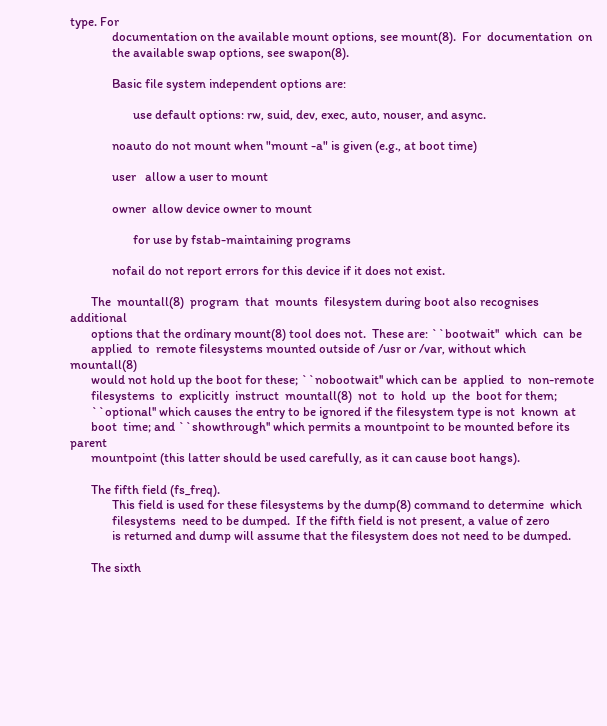type. For
              documentation on the available mount options, see mount(8).  For  documentation  on
              the available swap options, see swapon(8).

              Basic file system independent options are:

                     use default options: rw, suid, dev, exec, auto, nouser, and async.

              noauto do not mount when "mount -a" is given (e.g., at boot time)

              user   allow a user to mount

              owner  allow device owner to mount

                     for use by fstab-maintaining programs

              nofail do not report errors for this device if it does not exist.

       The  mountall(8)  program  that  mounts  filesystem during boot also recognises additional
       options that the ordinary mount(8) tool does not.  These are: ``bootwait''  which  can  be
       applied  to  remote filesystems mounted outside of /usr or /var, without which mountall(8)
       would not hold up the boot for these; ``nobootwait'' which can be  applied  to  non-remote
       filesystems  to  explicitly  instruct  mountall(8)  not  to  hold  up  the  boot for them;
       ``optional'' which causes the entry to be ignored if the filesystem type is not  known  at
       boot  time; and ``showthrough'' which permits a mountpoint to be mounted before its parent
       mountpoint (this latter should be used carefully, as it can cause boot hangs).

       The fifth field (fs_freq).
              This field is used for these filesystems by the dump(8) command to determine  which
              filesystems  need to be dumped.  If the fifth field is not present, a value of zero
              is returned and dump will assume that the filesystem does not need to be dumped.

       The sixth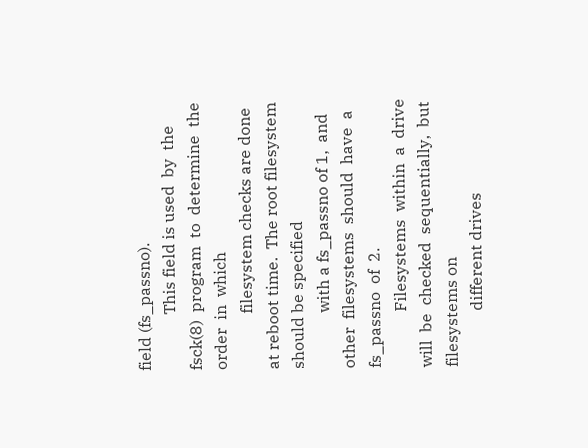field (fs_passno).
              This field is used  by  the  fsck(8)  program  to  determine  the  order  in  which
              filesystem checks are done at reboot time.  The root filesystem should be specified
              with a fs_passno of 1,  and  other  filesystems  should  have  a  fs_passno  of  2.
              Filesystems  within  a  drive  will  be  checked  sequentially,  but filesystems on
              different drives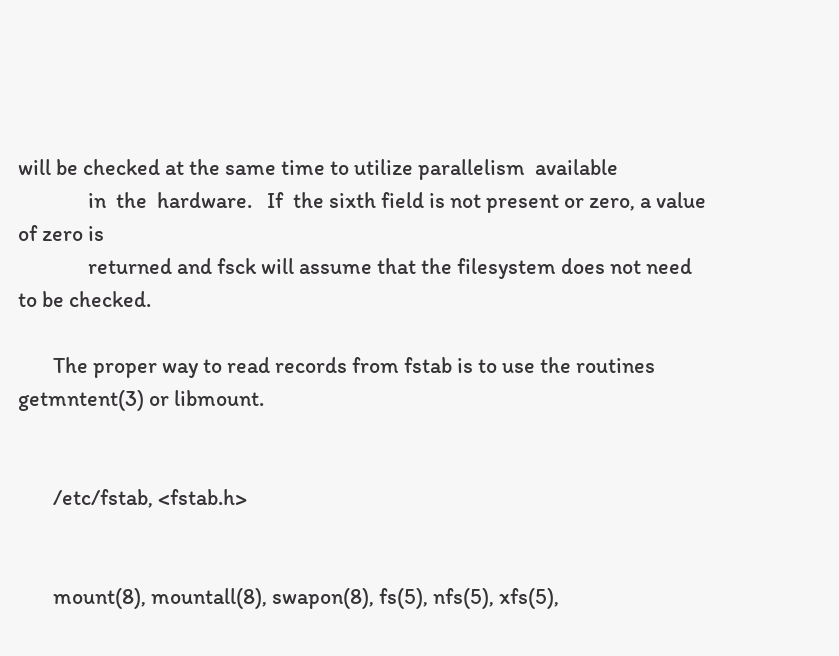will be checked at the same time to utilize parallelism  available
              in  the  hardware.   If  the sixth field is not present or zero, a value of zero is
              returned and fsck will assume that the filesystem does not need to be checked.

       The proper way to read records from fstab is to use the routines getmntent(3) or libmount.


       /etc/fstab, <fstab.h>


       mount(8), mountall(8), swapon(8), fs(5), nfs(5), xfs(5),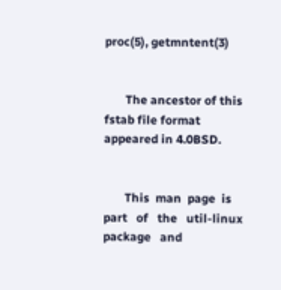proc(5), getmntent(3)


       The ancestor of this fstab file format appeared in 4.0BSD.


       This  man  page  is   part   of   the   util-linux   package   and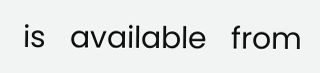is   available   from